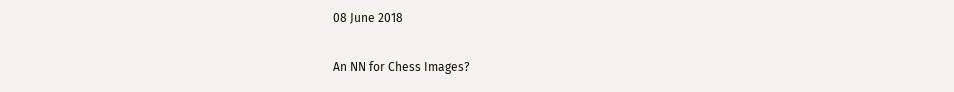08 June 2018

An NN for Chess Images?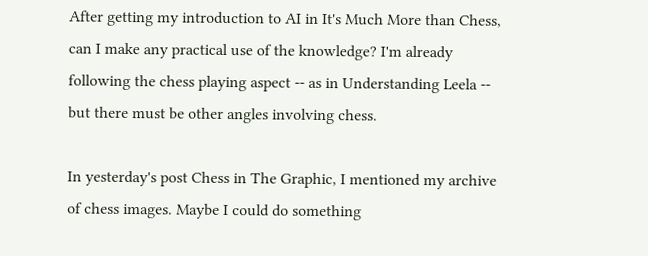After getting my introduction to AI in It's Much More than Chess, can I make any practical use of the knowledge? I'm already following the chess playing aspect -- as in Understanding Leela -- but there must be other angles involving chess.

In yesterday's post Chess in The Graphic, I mentioned my archive of chess images. Maybe I could do something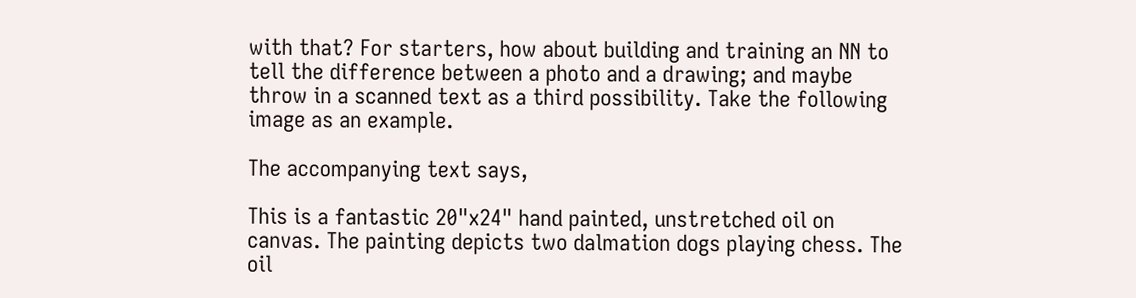with that? For starters, how about building and training an NN to tell the difference between a photo and a drawing; and maybe throw in a scanned text as a third possibility. Take the following image as an example.

The accompanying text says,

This is a fantastic 20"x24" hand painted, unstretched oil on canvas. The painting depicts two dalmation dogs playing chess. The oil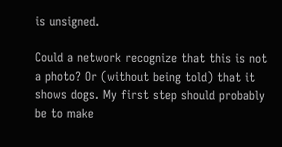is unsigned.

Could a network recognize that this is not a photo? Or (without being told) that it shows dogs. My first step should probably be to make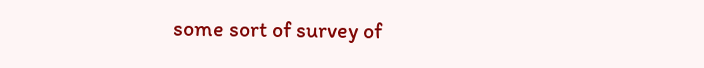some sort of survey of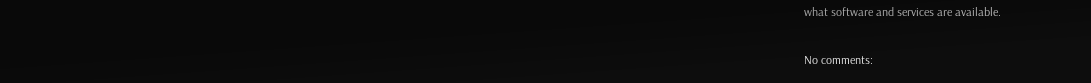what software and services are available.

No comments: